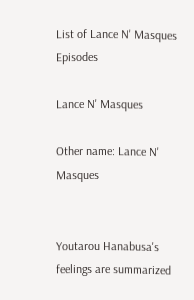List of Lance N' Masques Episodes

Lance N' Masques

Other name: Lance N' Masques


Youtarou Hanabusa's feelings are summarized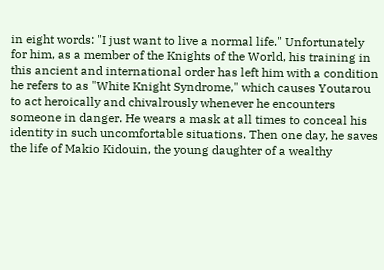in eight words: "I just want to live a normal life." Unfortunately for him, as a member of the Knights of the World, his training in this ancient and international order has left him with a condition he refers to as "White Knight Syndrome," which causes Youtarou to act heroically and chivalrously whenever he encounters someone in danger. He wears a mask at all times to conceal his identity in such uncomfortable situations. Then one day, he saves the life of Makio Kidouin, the young daughter of a wealthy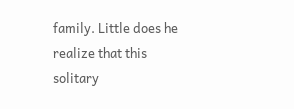family. Little does he realize that this solitary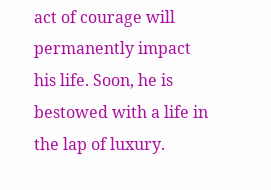act of courage will permanently impact his life. Soon, he is bestowed with a life in the lap of luxury.